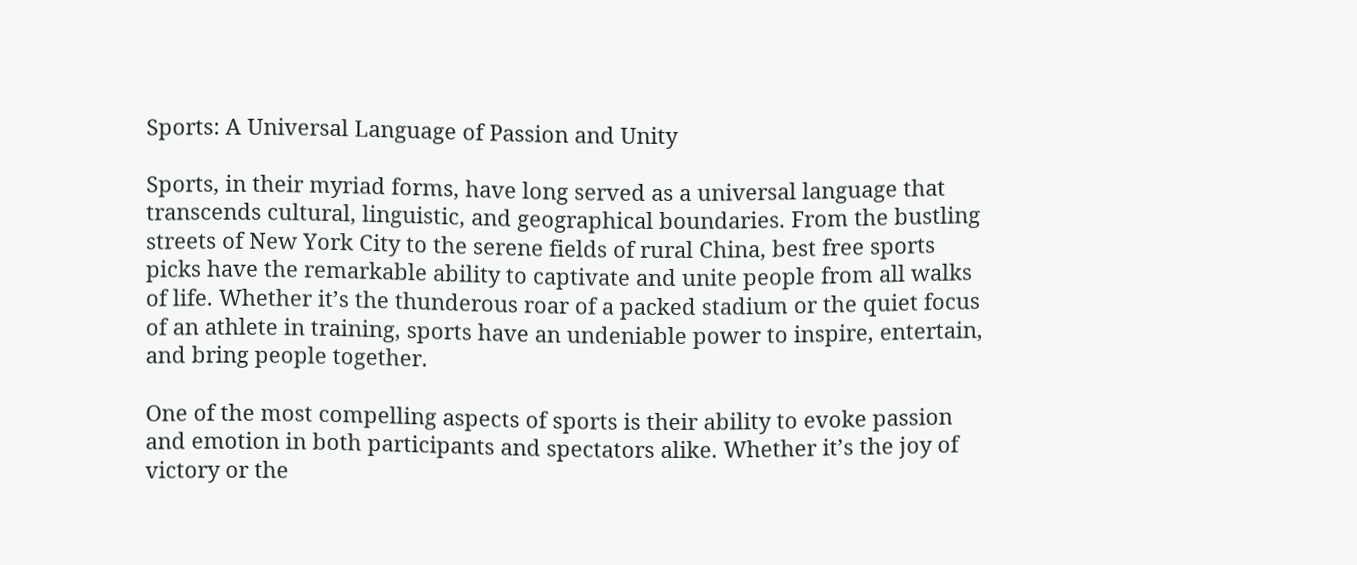Sports: A Universal Language of Passion and Unity

Sports, in their myriad forms, have long served as a universal language that transcends cultural, linguistic, and geographical boundaries. From the bustling streets of New York City to the serene fields of rural China, best free sports picks have the remarkable ability to captivate and unite people from all walks of life. Whether it’s the thunderous roar of a packed stadium or the quiet focus of an athlete in training, sports have an undeniable power to inspire, entertain, and bring people together.

One of the most compelling aspects of sports is their ability to evoke passion and emotion in both participants and spectators alike. Whether it’s the joy of victory or the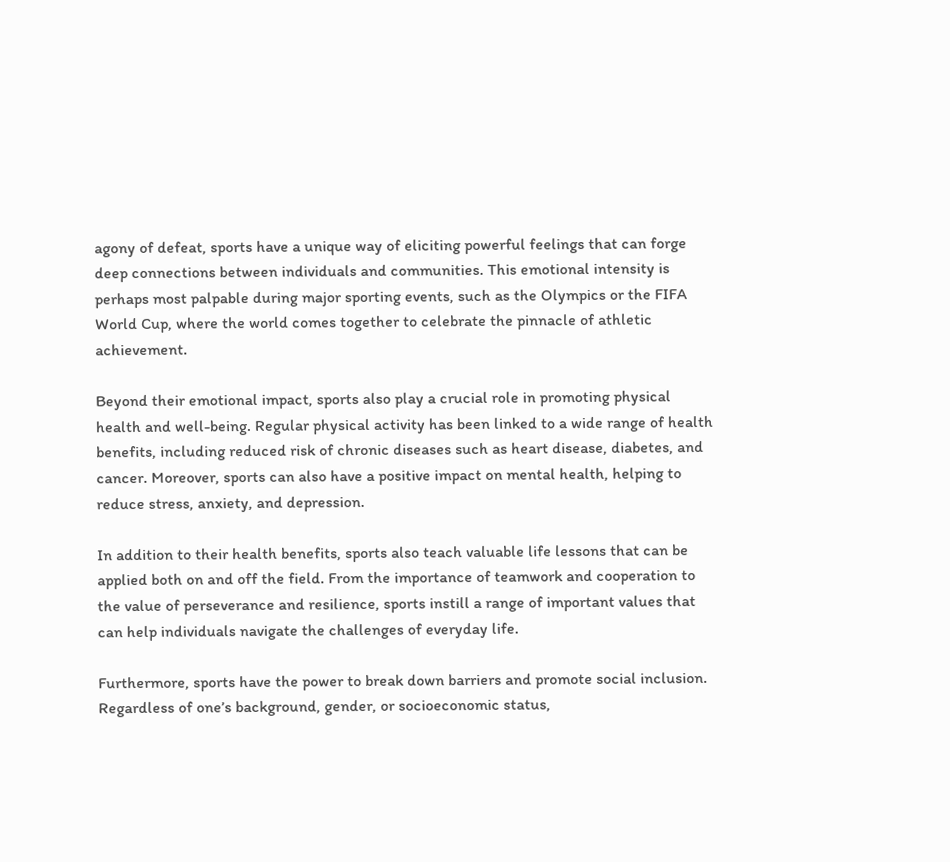agony of defeat, sports have a unique way of eliciting powerful feelings that can forge deep connections between individuals and communities. This emotional intensity is perhaps most palpable during major sporting events, such as the Olympics or the FIFA World Cup, where the world comes together to celebrate the pinnacle of athletic achievement.

Beyond their emotional impact, sports also play a crucial role in promoting physical health and well-being. Regular physical activity has been linked to a wide range of health benefits, including reduced risk of chronic diseases such as heart disease, diabetes, and cancer. Moreover, sports can also have a positive impact on mental health, helping to reduce stress, anxiety, and depression.

In addition to their health benefits, sports also teach valuable life lessons that can be applied both on and off the field. From the importance of teamwork and cooperation to the value of perseverance and resilience, sports instill a range of important values that can help individuals navigate the challenges of everyday life.

Furthermore, sports have the power to break down barriers and promote social inclusion. Regardless of one’s background, gender, or socioeconomic status,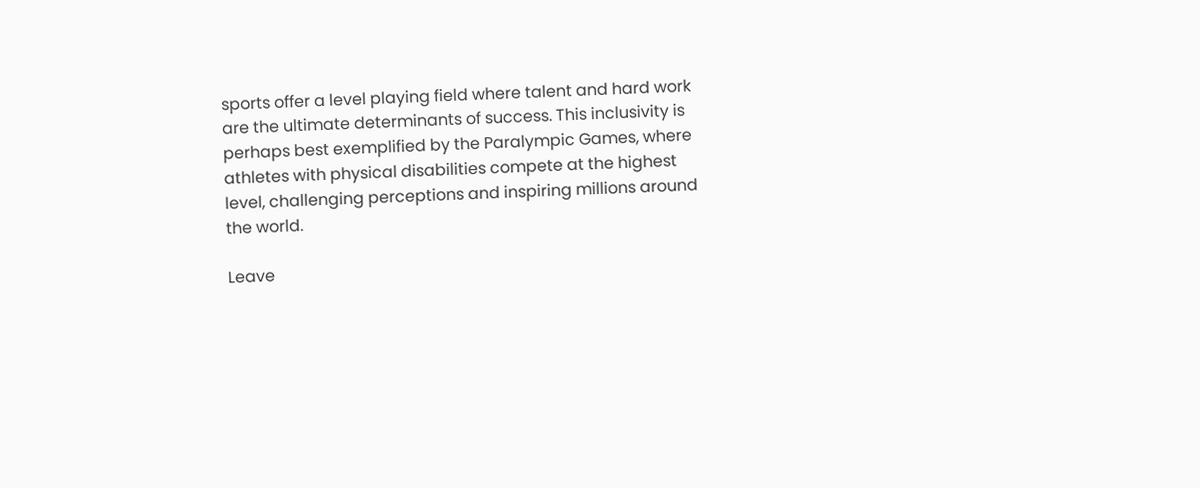sports offer a level playing field where talent and hard work are the ultimate determinants of success. This inclusivity is perhaps best exemplified by the Paralympic Games, where athletes with physical disabilities compete at the highest level, challenging perceptions and inspiring millions around the world.

Leave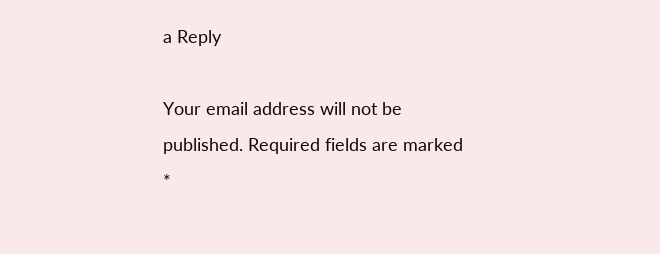a Reply

Your email address will not be published. Required fields are marked *